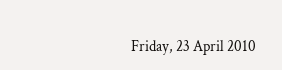Friday, 23 April 2010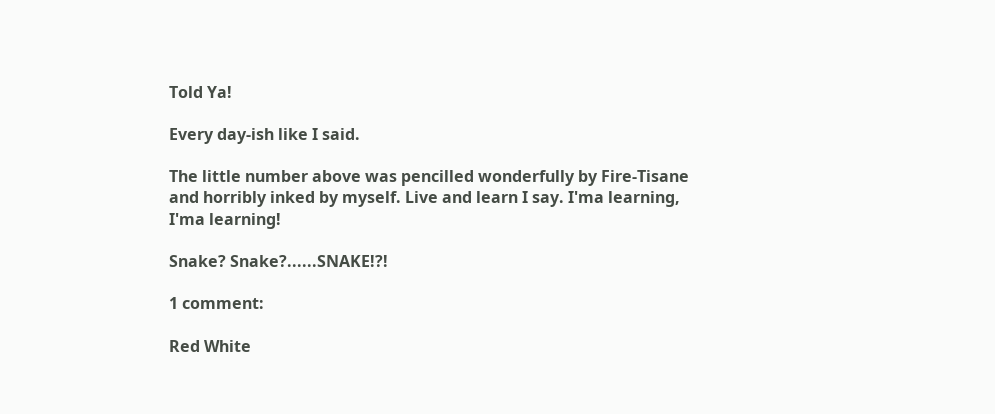Told Ya!

Every day-ish like I said.

The little number above was pencilled wonderfully by Fire-Tisane and horribly inked by myself. Live and learn I say. I'ma learning, I'ma learning!

Snake? Snake?......SNAKE!?!

1 comment:

Red White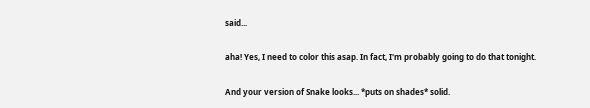said...

aha! Yes, I need to color this asap. In fact, I'm probably going to do that tonight.

And your version of Snake looks... *puts on shades* solid.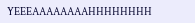YEEEAAAAAAAAHHHHHHHH